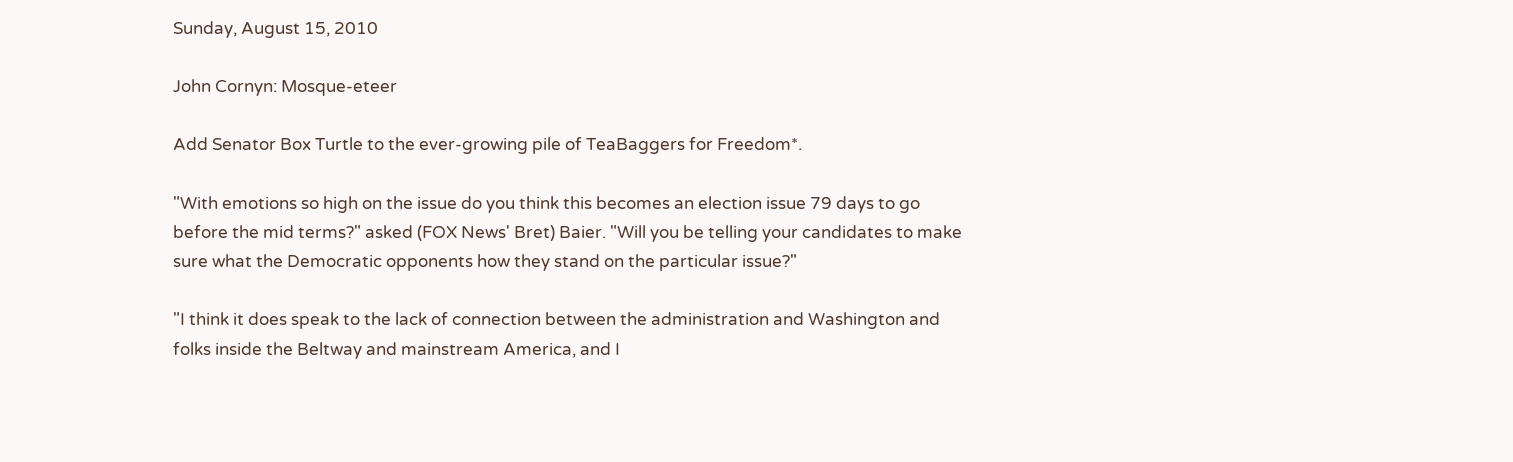Sunday, August 15, 2010

John Cornyn: Mosque-eteer

Add Senator Box Turtle to the ever-growing pile of TeaBaggers for Freedom*.

"With emotions so high on the issue do you think this becomes an election issue 79 days to go before the mid terms?" asked (FOX News' Bret) Baier. "Will you be telling your candidates to make sure what the Democratic opponents how they stand on the particular issue?"

"I think it does speak to the lack of connection between the administration and Washington and folks inside the Beltway and mainstream America, and I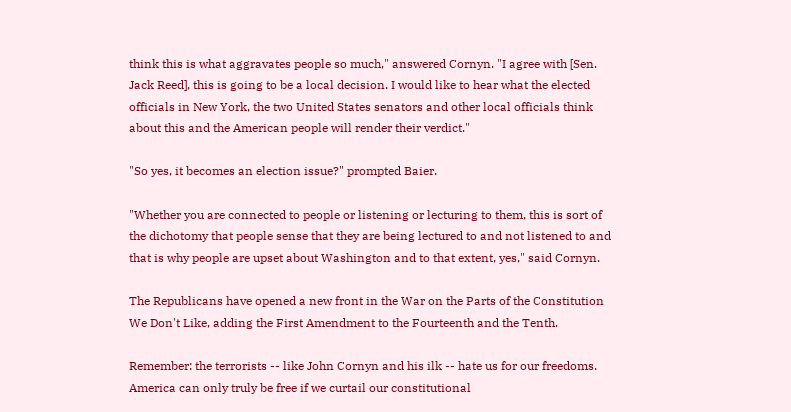think this is what aggravates people so much," answered Cornyn. "I agree with [Sen. Jack Reed], this is going to be a local decision. I would like to hear what the elected officials in New York, the two United States senators and other local officials think about this and the American people will render their verdict."

"So yes, it becomes an election issue?" prompted Baier.

"Whether you are connected to people or listening or lecturing to them, this is sort of the dichotomy that people sense that they are being lectured to and not listened to and that is why people are upset about Washington and to that extent, yes," said Cornyn.

The Republicans have opened a new front in the War on the Parts of the Constitution We Don't Like, adding the First Amendment to the Fourteenth and the Tenth.

Remember: the terrorists -- like John Cornyn and his ilk -- hate us for our freedoms. America can only truly be free if we curtail our constitutional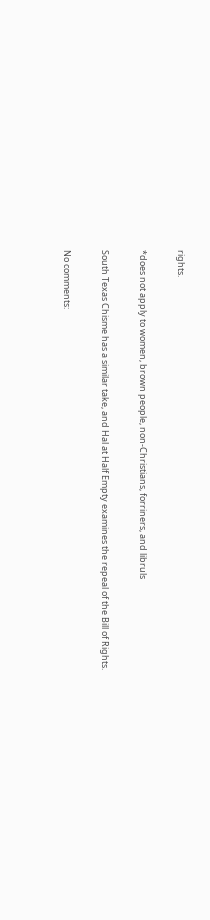rights.

*does not apply to women, brown people, non-Christians, forriners, and libruls

South Texas Chisme has a similar take, and Hal at Half Empty examines the repeal of the Bill of Rights.

No comments: